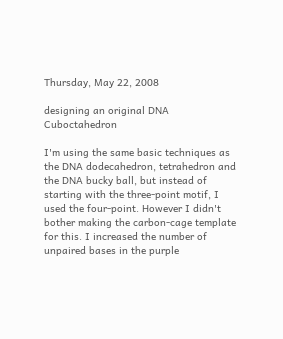Thursday, May 22, 2008

designing an original DNA Cuboctahedron

I'm using the same basic techniques as the DNA dodecahedron, tetrahedron and the DNA bucky ball, but instead of starting with the three-point motif, I used the four-point. However I didn't bother making the carbon-cage template for this. I increased the number of unpaired bases in the purple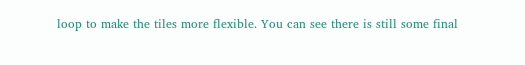loop to make the tiles more flexible. You can see there is still some final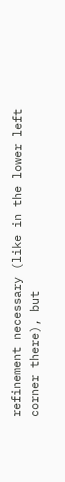refinement necessary (like in the lower left corner there), but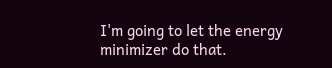I'm going to let the energy minimizer do that.